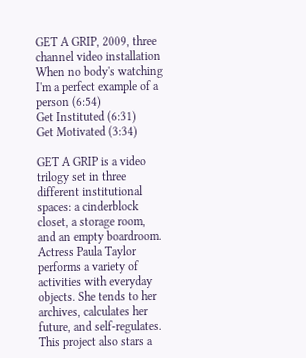GET A GRIP, 2009, three channel video installation
When no body's watching I'm a perfect example of a person (6:54)
Get Instituted (6:31)
Get Motivated (3:34)

GET A GRIP is a video trilogy set in three different institutional spaces: a cinderblock closet, a storage room, and an empty boardroom. Actress Paula Taylor performs a variety of activities with everyday objects. She tends to her archives, calculates her future, and self-regulates. This project also stars a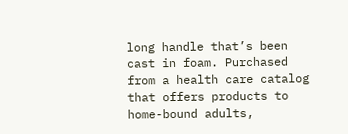long handle that’s been cast in foam. Purchased from a health care catalog that offers products to home-bound adults,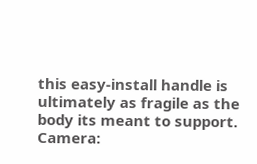this easy-install handle is ultimately as fragile as the body its meant to support.  Camera: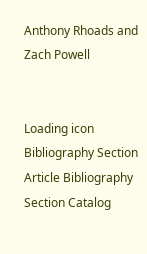Anthony Rhoads and Zach Powell


Loading icon Bibliography Section Article Bibliography Section Catalog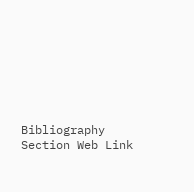Bibliography Section Web Link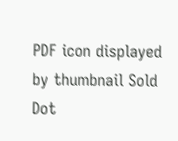PDF icon displayed by thumbnail Sold Dot